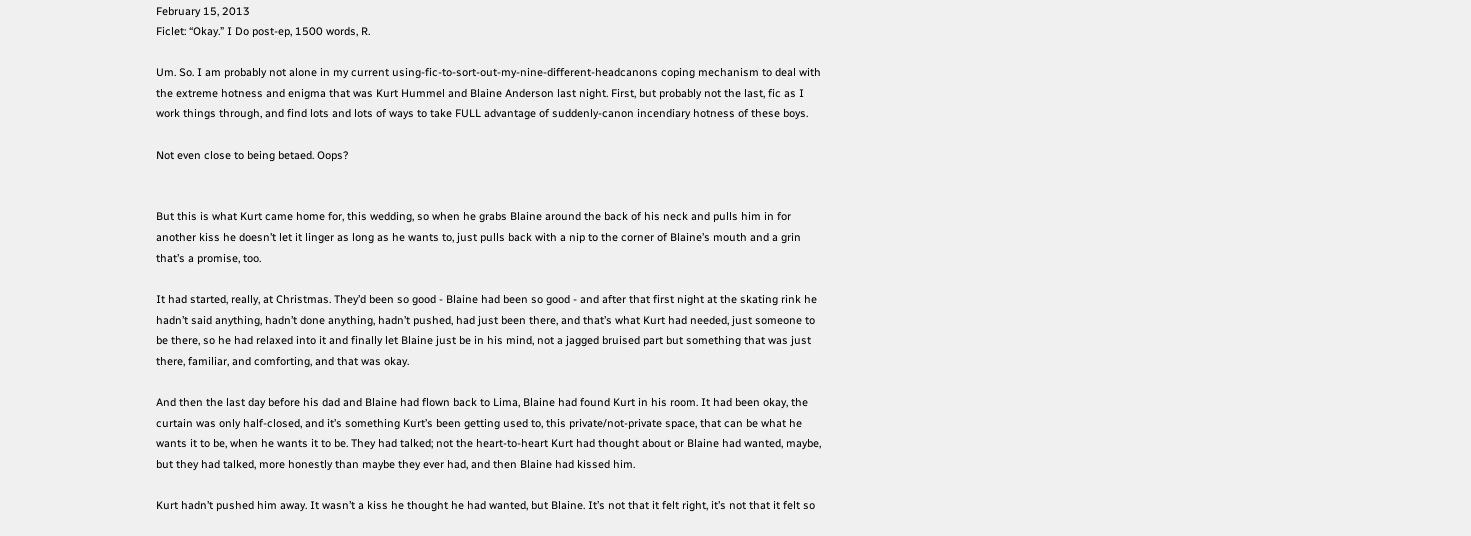February 15, 2013
Ficlet: “Okay.” I Do post-ep, 1500 words, R.

Um. So. I am probably not alone in my current using-fic-to-sort-out-my-nine-different-headcanons coping mechanism to deal with the extreme hotness and enigma that was Kurt Hummel and Blaine Anderson last night. First, but probably not the last, fic as I work things through, and find lots and lots of ways to take FULL advantage of suddenly-canon incendiary hotness of these boys.

Not even close to being betaed. Oops?


But this is what Kurt came home for, this wedding, so when he grabs Blaine around the back of his neck and pulls him in for another kiss he doesn’t let it linger as long as he wants to, just pulls back with a nip to the corner of Blaine’s mouth and a grin that’s a promise, too.

It had started, really, at Christmas. They’d been so good - Blaine had been so good - and after that first night at the skating rink he hadn’t said anything, hadn’t done anything, hadn’t pushed, had just been there, and that’s what Kurt had needed, just someone to be there, so he had relaxed into it and finally let Blaine just be in his mind, not a jagged bruised part but something that was just there, familiar, and comforting, and that was okay.

And then the last day before his dad and Blaine had flown back to Lima, Blaine had found Kurt in his room. It had been okay, the curtain was only half-closed, and it’s something Kurt’s been getting used to, this private/not-private space, that can be what he wants it to be, when he wants it to be. They had talked; not the heart-to-heart Kurt had thought about or Blaine had wanted, maybe, but they had talked, more honestly than maybe they ever had, and then Blaine had kissed him.

Kurt hadn’t pushed him away. It wasn’t a kiss he thought he had wanted, but Blaine. It’s not that it felt right, it’s not that it felt so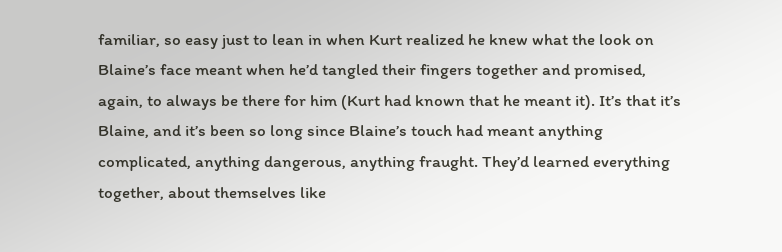familiar, so easy just to lean in when Kurt realized he knew what the look on Blaine’s face meant when he’d tangled their fingers together and promised, again, to always be there for him (Kurt had known that he meant it). It’s that it’s Blaine, and it’s been so long since Blaine’s touch had meant anything complicated, anything dangerous, anything fraught. They’d learned everything together, about themselves like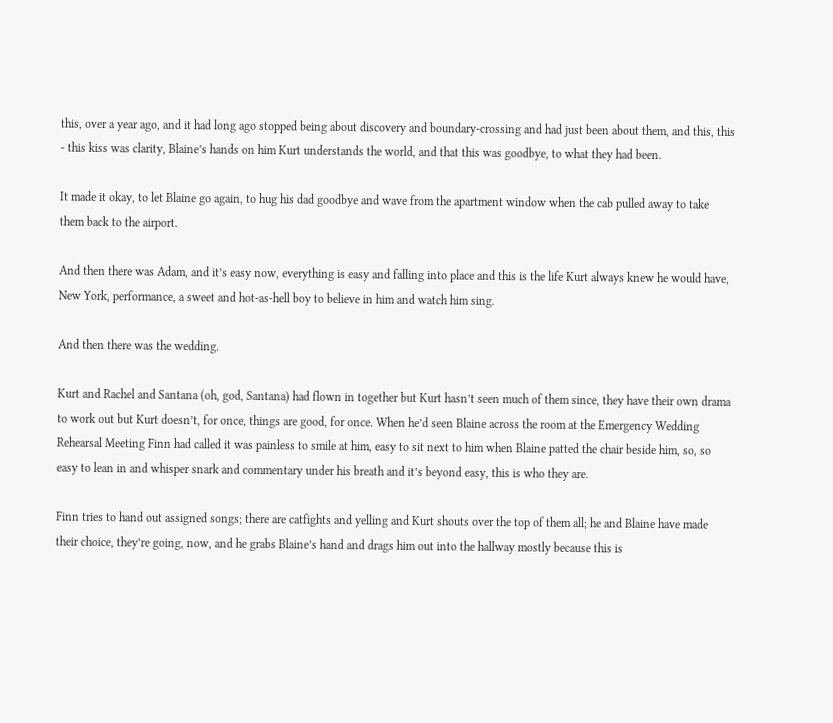this, over a year ago, and it had long ago stopped being about discovery and boundary-crossing and had just been about them, and this, this - this kiss was clarity, Blaine’s hands on him Kurt understands the world, and that this was goodbye, to what they had been.

It made it okay, to let Blaine go again, to hug his dad goodbye and wave from the apartment window when the cab pulled away to take them back to the airport.

And then there was Adam, and it’s easy now, everything is easy and falling into place and this is the life Kurt always knew he would have, New York, performance, a sweet and hot-as-hell boy to believe in him and watch him sing.

And then there was the wedding.

Kurt and Rachel and Santana (oh, god, Santana) had flown in together but Kurt hasn’t seen much of them since, they have their own drama to work out but Kurt doesn’t, for once, things are good, for once. When he’d seen Blaine across the room at the Emergency Wedding Rehearsal Meeting Finn had called it was painless to smile at him, easy to sit next to him when Blaine patted the chair beside him, so, so easy to lean in and whisper snark and commentary under his breath and it’s beyond easy, this is who they are.

Finn tries to hand out assigned songs; there are catfights and yelling and Kurt shouts over the top of them all; he and Blaine have made their choice, they’re going, now, and he grabs Blaine’s hand and drags him out into the hallway mostly because this is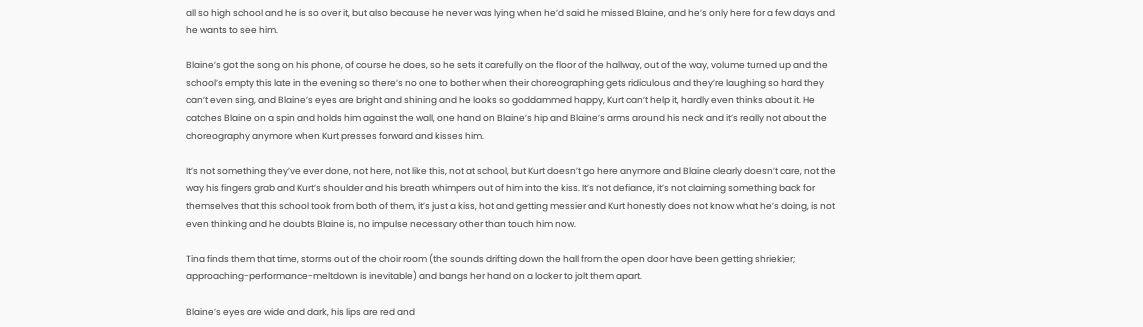all so high school and he is so over it, but also because he never was lying when he’d said he missed Blaine, and he’s only here for a few days and he wants to see him.

Blaine’s got the song on his phone, of course he does, so he sets it carefully on the floor of the hallway, out of the way, volume turned up and the school’s empty this late in the evening so there’s no one to bother when their choreographing gets ridiculous and they’re laughing so hard they can’t even sing, and Blaine’s eyes are bright and shining and he looks so goddammed happy, Kurt can’t help it, hardly even thinks about it. He catches Blaine on a spin and holds him against the wall, one hand on Blaine’s hip and Blaine’s arms around his neck and it’s really not about the choreography anymore when Kurt presses forward and kisses him.

It’s not something they’ve ever done, not here, not like this, not at school, but Kurt doesn’t go here anymore and Blaine clearly doesn’t care, not the way his fingers grab and Kurt’s shoulder and his breath whimpers out of him into the kiss. It’s not defiance, it’s not claiming something back for themselves that this school took from both of them, it’s just a kiss, hot and getting messier and Kurt honestly does not know what he’s doing, is not even thinking and he doubts Blaine is, no impulse necessary other than touch him now.

Tina finds them that time, storms out of the choir room (the sounds drifting down the hall from the open door have been getting shriekier; approaching-performance-meltdown is inevitable) and bangs her hand on a locker to jolt them apart.

Blaine’s eyes are wide and dark, his lips are red and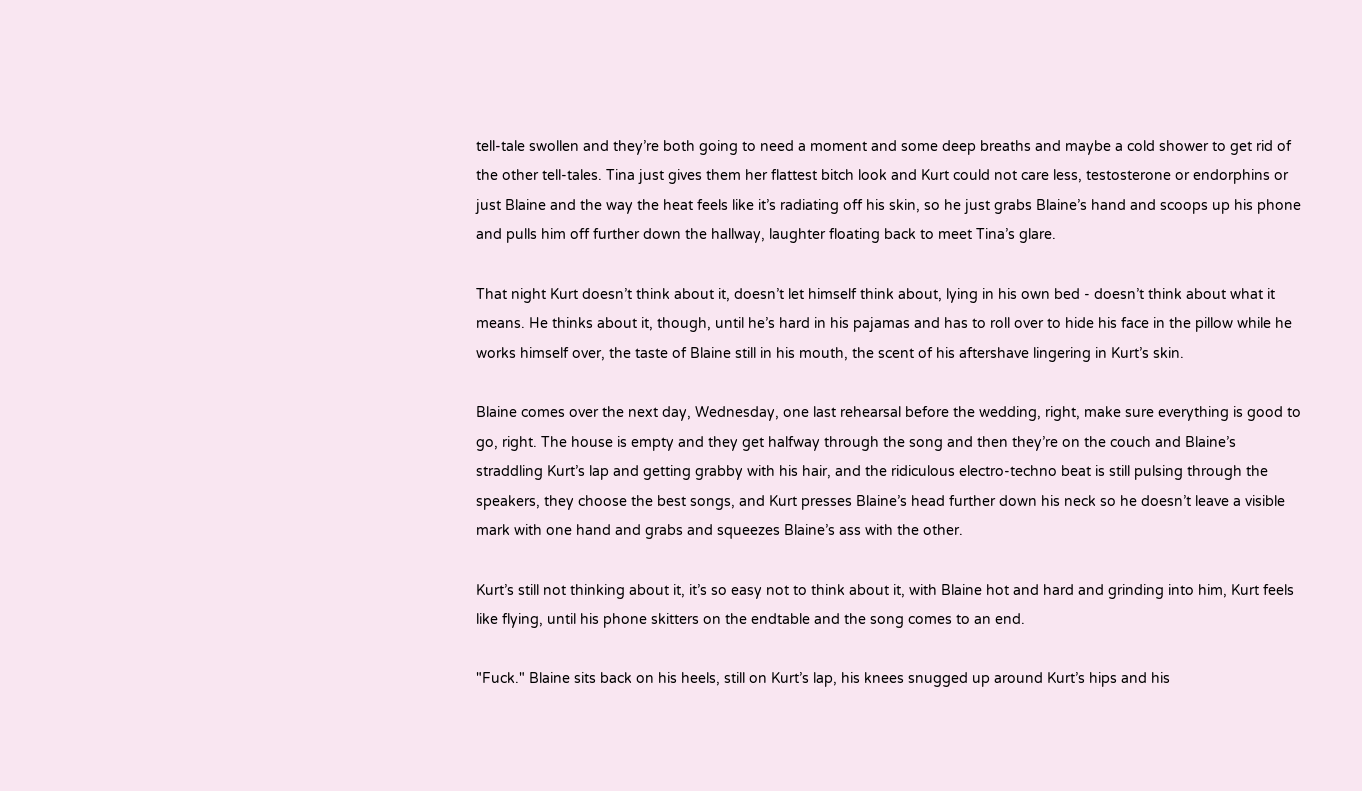tell-tale swollen and they’re both going to need a moment and some deep breaths and maybe a cold shower to get rid of the other tell-tales. Tina just gives them her flattest bitch look and Kurt could not care less, testosterone or endorphins or just Blaine and the way the heat feels like it’s radiating off his skin, so he just grabs Blaine’s hand and scoops up his phone and pulls him off further down the hallway, laughter floating back to meet Tina’s glare.

That night Kurt doesn’t think about it, doesn’t let himself think about, lying in his own bed - doesn’t think about what it means. He thinks about it, though, until he’s hard in his pajamas and has to roll over to hide his face in the pillow while he works himself over, the taste of Blaine still in his mouth, the scent of his aftershave lingering in Kurt’s skin.

Blaine comes over the next day, Wednesday, one last rehearsal before the wedding, right, make sure everything is good to go, right. The house is empty and they get halfway through the song and then they’re on the couch and Blaine’s straddling Kurt’s lap and getting grabby with his hair, and the ridiculous electro-techno beat is still pulsing through the speakers, they choose the best songs, and Kurt presses Blaine’s head further down his neck so he doesn’t leave a visible mark with one hand and grabs and squeezes Blaine’s ass with the other.

Kurt’s still not thinking about it, it’s so easy not to think about it, with Blaine hot and hard and grinding into him, Kurt feels like flying, until his phone skitters on the endtable and the song comes to an end.

"Fuck." Blaine sits back on his heels, still on Kurt’s lap, his knees snugged up around Kurt’s hips and his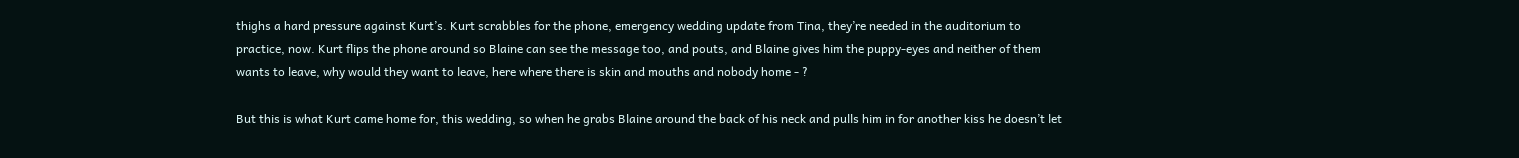thighs a hard pressure against Kurt’s. Kurt scrabbles for the phone, emergency wedding update from Tina, they’re needed in the auditorium to practice, now. Kurt flips the phone around so Blaine can see the message too, and pouts, and Blaine gives him the puppy-eyes and neither of them wants to leave, why would they want to leave, here where there is skin and mouths and nobody home - ?

But this is what Kurt came home for, this wedding, so when he grabs Blaine around the back of his neck and pulls him in for another kiss he doesn’t let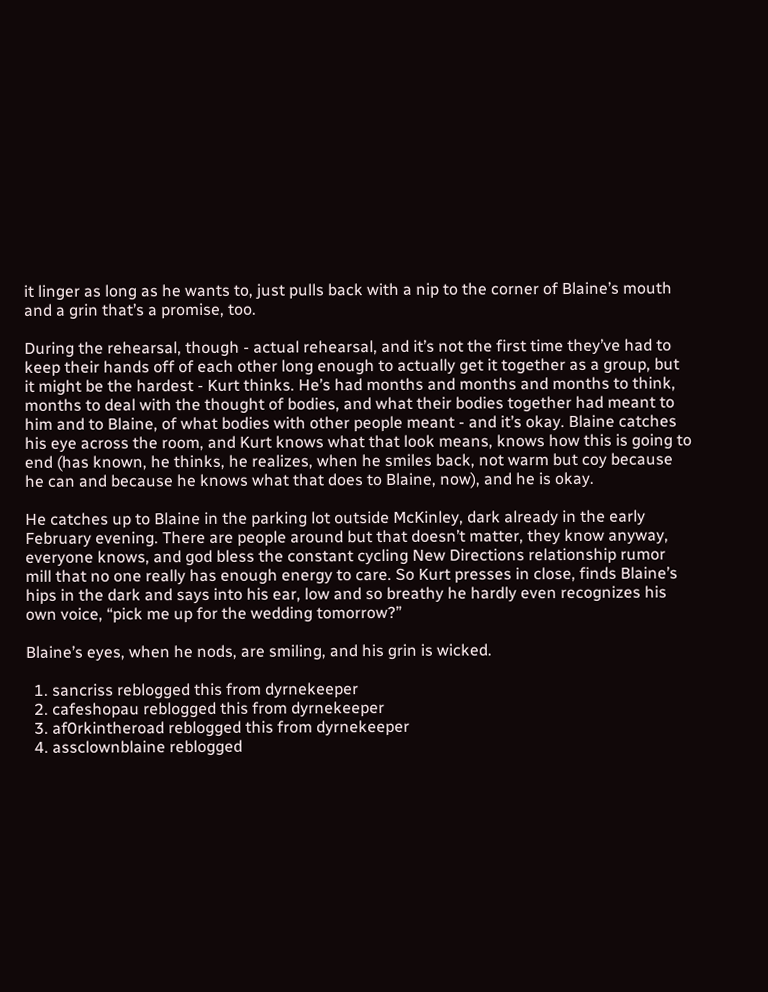it linger as long as he wants to, just pulls back with a nip to the corner of Blaine’s mouth and a grin that’s a promise, too.

During the rehearsal, though - actual rehearsal, and it’s not the first time they’ve had to keep their hands off of each other long enough to actually get it together as a group, but it might be the hardest - Kurt thinks. He’s had months and months and months to think, months to deal with the thought of bodies, and what their bodies together had meant to him and to Blaine, of what bodies with other people meant - and it’s okay. Blaine catches his eye across the room, and Kurt knows what that look means, knows how this is going to end (has known, he thinks, he realizes, when he smiles back, not warm but coy because he can and because he knows what that does to Blaine, now), and he is okay.

He catches up to Blaine in the parking lot outside McKinley, dark already in the early February evening. There are people around but that doesn’t matter, they know anyway, everyone knows, and god bless the constant cycling New Directions relationship rumor mill that no one really has enough energy to care. So Kurt presses in close, finds Blaine’s hips in the dark and says into his ear, low and so breathy he hardly even recognizes his own voice, “pick me up for the wedding tomorrow?”

Blaine’s eyes, when he nods, are smiling, and his grin is wicked.

  1. sancriss reblogged this from dyrnekeeper
  2. cafeshopau reblogged this from dyrnekeeper
  3. af0rkintheroad reblogged this from dyrnekeeper
  4. assclownblaine reblogged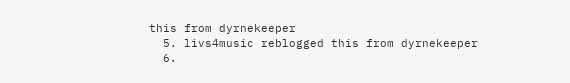this from dyrnekeeper
  5. livs4music reblogged this from dyrnekeeper
  6.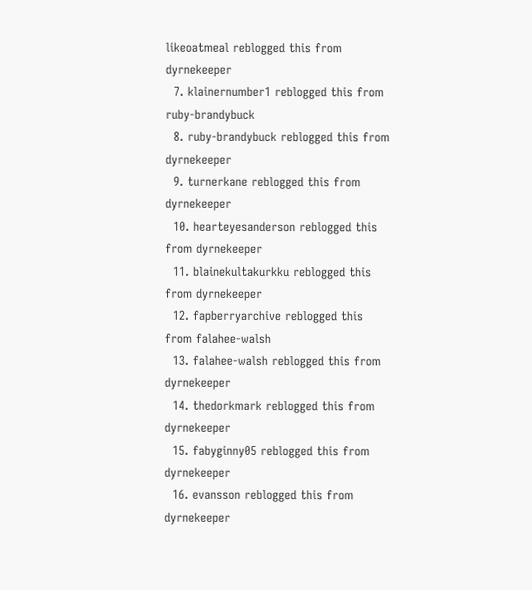likeoatmeal reblogged this from dyrnekeeper
  7. klainernumber1 reblogged this from ruby-brandybuck
  8. ruby-brandybuck reblogged this from dyrnekeeper
  9. turnerkane reblogged this from dyrnekeeper
  10. hearteyesanderson reblogged this from dyrnekeeper
  11. blainekultakurkku reblogged this from dyrnekeeper
  12. fapberryarchive reblogged this from falahee-walsh
  13. falahee-walsh reblogged this from dyrnekeeper
  14. thedorkmark reblogged this from dyrnekeeper
  15. fabyginny05 reblogged this from dyrnekeeper
  16. evansson reblogged this from dyrnekeeper